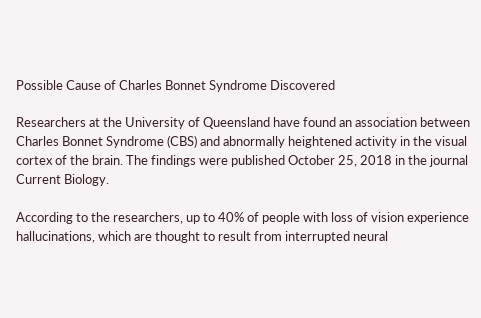Possible Cause of Charles Bonnet Syndrome Discovered

Researchers at the University of Queensland have found an association between Charles Bonnet Syndrome (CBS) and abnormally heightened activity in the visual cortex of the brain. The findings were published October 25, 2018 in the journal Current Biology.

According to the researchers, up to 40% of people with loss of vision experience hallucinations, which are thought to result from interrupted neural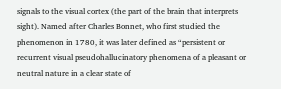signals to the visual cortex (the part of the brain that interprets sight). Named after Charles Bonnet, who first studied the phenomenon in 1780, it was later defined as “persistent or recurrent visual pseudohallucinatory phenomena of a pleasant or neutral nature in a clear state of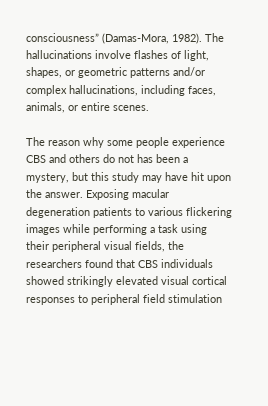consciousness” (Damas-Mora, 1982). The hallucinations involve flashes of light, shapes, or geometric patterns and/or complex hallucinations, including faces, animals, or entire scenes.

The reason why some people experience CBS and others do not has been a mystery, but this study may have hit upon the answer. Exposing macular degeneration patients to various flickering images while performing a task using their peripheral visual fields, the researchers found that CBS individuals showed strikingly elevated visual cortical responses to peripheral field stimulation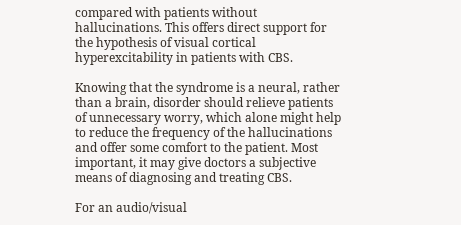compared with patients without hallucinations. This offers direct support for the hypothesis of visual cortical hyperexcitability in patients with CBS.

Knowing that the syndrome is a neural, rather than a brain, disorder should relieve patients of unnecessary worry, which alone might help to reduce the frequency of the hallucinations and offer some comfort to the patient. Most important, it may give doctors a subjective means of diagnosing and treating CBS.

For an audio/visual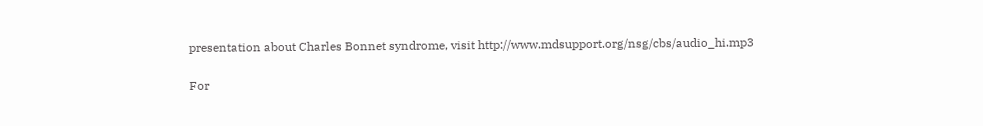presentation about Charles Bonnet syndrome, visit http://www.mdsupport.org/nsg/cbs/audio_hi.mp3

For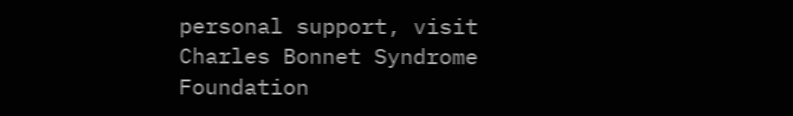personal support, visit Charles Bonnet Syndrome Foundation